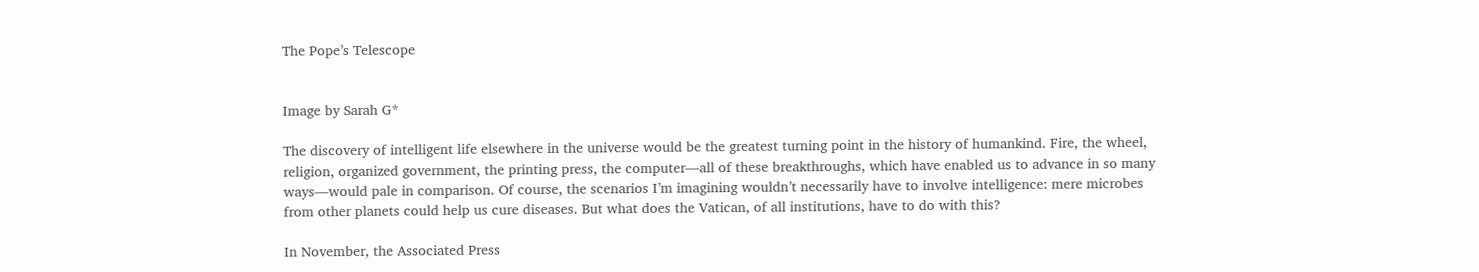The Pope’s Telescope


Image by Sarah G*

The discovery of intelligent life elsewhere in the universe would be the greatest turning point in the history of humankind. Fire, the wheel, religion, organized government, the printing press, the computer—all of these breakthroughs, which have enabled us to advance in so many ways—would pale in comparison. Of course, the scenarios I’m imagining wouldn’t necessarily have to involve intelligence: mere microbes from other planets could help us cure diseases. But what does the Vatican, of all institutions, have to do with this?

In November, the Associated Press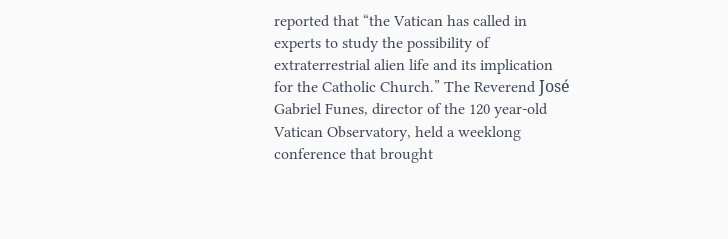reported that “the Vatican has called in experts to study the possibility of extraterrestrial alien life and its implication for the Catholic Church.” The Reverend José Gabriel Funes, director of the 120 year-old Vatican Observatory, held a weeklong conference that brought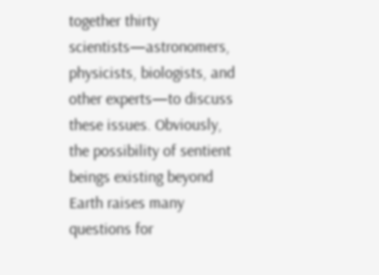together thirty scientists—astronomers, physicists, biologists, and other experts—to discuss these issues. Obviously, the possibility of sentient beings existing beyond Earth raises many questions for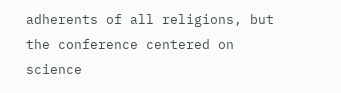adherents of all religions, but the conference centered on science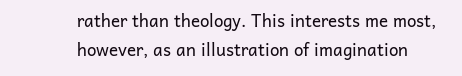rather than theology. This interests me most, however, as an illustration of imagination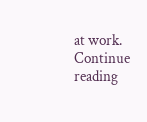at work. Continue reading